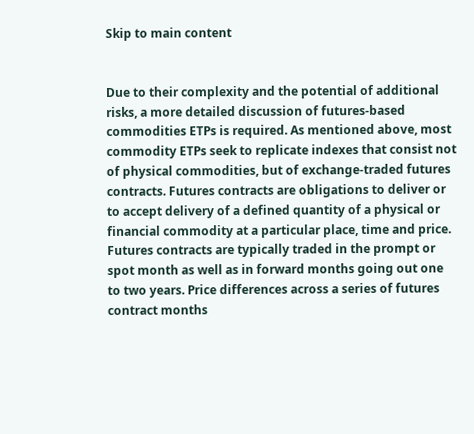Skip to main content


Due to their complexity and the potential of additional risks, a more detailed discussion of futures-based commodities ETPs is required. As mentioned above, most commodity ETPs seek to replicate indexes that consist not of physical commodities, but of exchange-traded futures contracts. Futures contracts are obligations to deliver or to accept delivery of a defined quantity of a physical or financial commodity at a particular place, time and price. Futures contracts are typically traded in the prompt or spot month as well as in forward months going out one to two years. Price differences across a series of futures contract months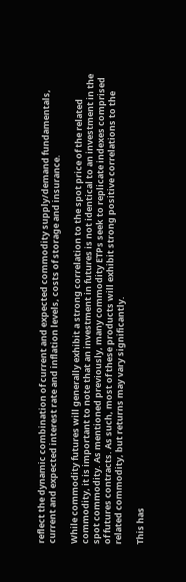reflect the dynamic combination of current and expected commodity supply/demand fundamentals, current and expected interest rate and inflation levels, costs of storage and insurance.

While commodity futures will generally exhibit a strong correlation to the spot price of the related commodity, it is important to note that an investment in futures is not identical to an investment in the spot commodity. As mentioned previously, many commodity ETPs seek to replicate indexes comprised of futures contracts. As such, most of these products will exhibit strong positive correlations to the related commodity, but returns may vary significantly.

This has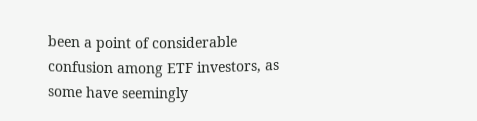been a point of considerable confusion among ETF investors, as some have seemingly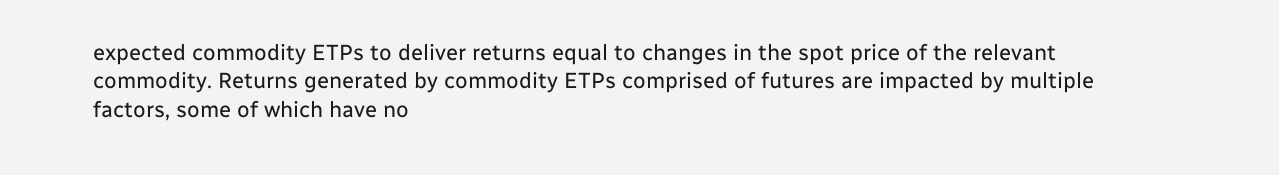expected commodity ETPs to deliver returns equal to changes in the spot price of the relevant commodity. Returns generated by commodity ETPs comprised of futures are impacted by multiple factors, some of which have no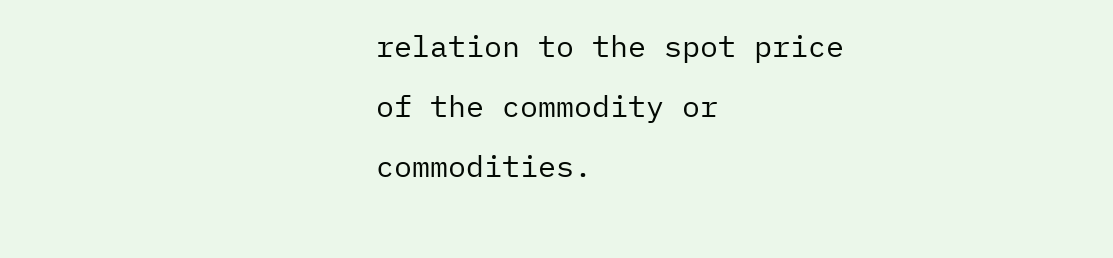relation to the spot price of the commodity or commodities.